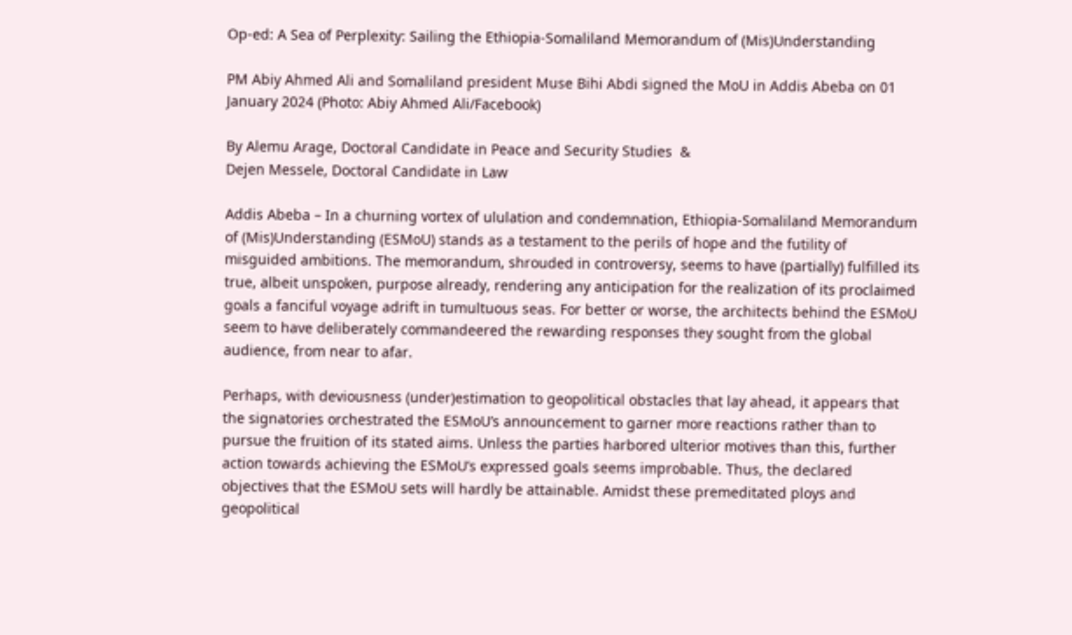Op-ed: A Sea of Perplexity: Sailing the Ethiopia-Somaliland Memorandum of (Mis)Understanding

PM Abiy Ahmed Ali and Somaliland president Muse Bihi Abdi signed the MoU in Addis Abeba on 01 January 2024 (Photo: Abiy Ahmed Ali/Facebook)

By Alemu Arage, Doctoral Candidate in Peace and Security Studies  &
Dejen Messele, Doctoral Candidate in Law

Addis Abeba – In a churning vortex of ululation and condemnation, Ethiopia-Somaliland Memorandum of (Mis)Understanding (ESMoU) stands as a testament to the perils of hope and the futility of misguided ambitions. The memorandum, shrouded in controversy, seems to have (partially) fulfilled its true, albeit unspoken, purpose already, rendering any anticipation for the realization of its proclaimed goals a fanciful voyage adrift in tumultuous seas. For better or worse, the architects behind the ESMoU seem to have deliberately commandeered the rewarding responses they sought from the global audience, from near to afar.

Perhaps, with deviousness (under)estimation to geopolitical obstacles that lay ahead, it appears that the signatories orchestrated the ESMoU’s announcement to garner more reactions rather than to pursue the fruition of its stated aims. Unless the parties harbored ulterior motives than this, further action towards achieving the ESMoU’s expressed goals seems improbable. Thus, the declared objectives that the ESMoU sets will hardly be attainable. Amidst these premeditated ploys and geopolitical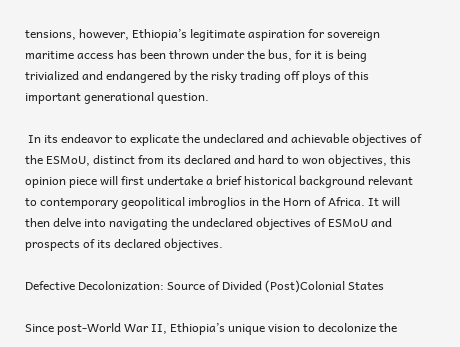tensions, however, Ethiopia’s legitimate aspiration for sovereign maritime access has been thrown under the bus, for it is being trivialized and endangered by the risky trading off ploys of this important generational question.

 In its endeavor to explicate the undeclared and achievable objectives of the ESMoU, distinct from its declared and hard to won objectives, this opinion piece will first undertake a brief historical background relevant to contemporary geopolitical imbroglios in the Horn of Africa. It will then delve into navigating the undeclared objectives of ESMoU and prospects of its declared objectives.

Defective Decolonization: Source of Divided (Post)Colonial States

Since post-World War II, Ethiopia’s unique vision to decolonize the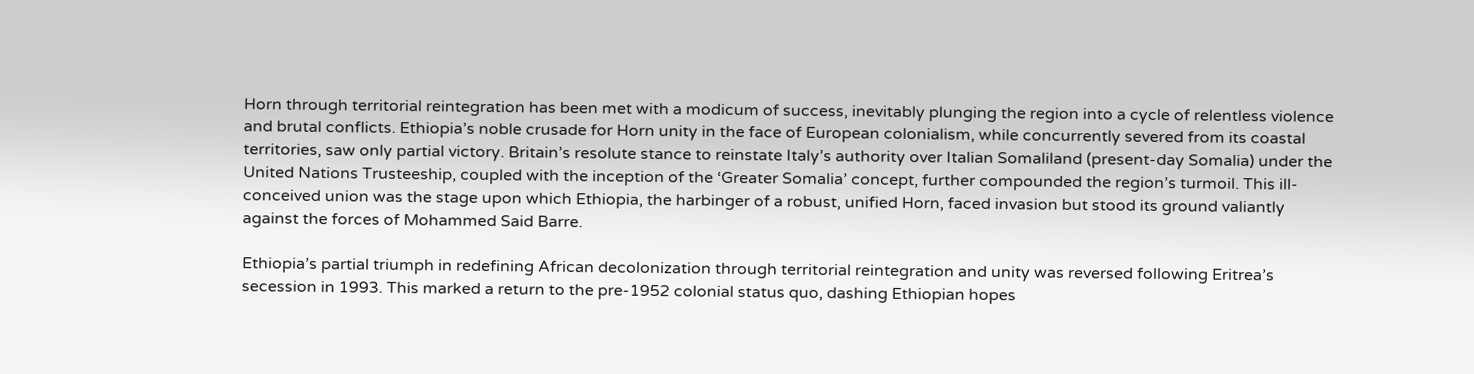Horn through territorial reintegration has been met with a modicum of success, inevitably plunging the region into a cycle of relentless violence and brutal conflicts. Ethiopia’s noble crusade for Horn unity in the face of European colonialism, while concurrently severed from its coastal territories, saw only partial victory. Britain’s resolute stance to reinstate Italy’s authority over Italian Somaliland (present-day Somalia) under the United Nations Trusteeship, coupled with the inception of the ‘Greater Somalia’ concept, further compounded the region’s turmoil. This ill-conceived union was the stage upon which Ethiopia, the harbinger of a robust, unified Horn, faced invasion but stood its ground valiantly against the forces of Mohammed Said Barre.

Ethiopia’s partial triumph in redefining African decolonization through territorial reintegration and unity was reversed following Eritrea’s secession in 1993. This marked a return to the pre-1952 colonial status quo, dashing Ethiopian hopes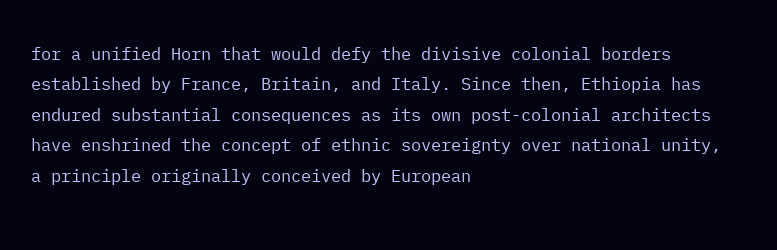for a unified Horn that would defy the divisive colonial borders established by France, Britain, and Italy. Since then, Ethiopia has endured substantial consequences as its own post-colonial architects have enshrined the concept of ethnic sovereignty over national unity, a principle originally conceived by European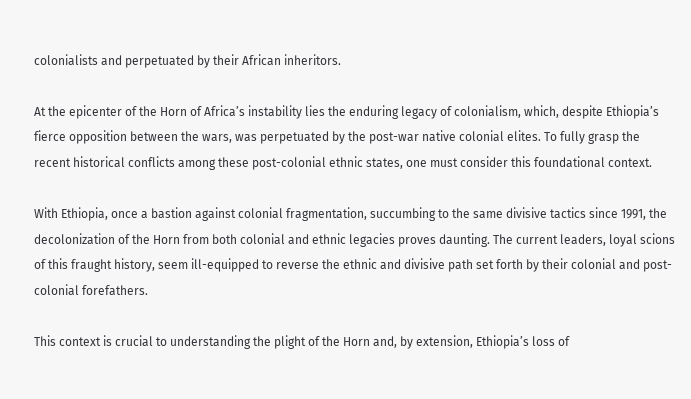colonialists and perpetuated by their African inheritors.

At the epicenter of the Horn of Africa’s instability lies the enduring legacy of colonialism, which, despite Ethiopia’s fierce opposition between the wars, was perpetuated by the post-war native colonial elites. To fully grasp the recent historical conflicts among these post-colonial ethnic states, one must consider this foundational context.

With Ethiopia, once a bastion against colonial fragmentation, succumbing to the same divisive tactics since 1991, the decolonization of the Horn from both colonial and ethnic legacies proves daunting. The current leaders, loyal scions of this fraught history, seem ill-equipped to reverse the ethnic and divisive path set forth by their colonial and post-colonial forefathers.

This context is crucial to understanding the plight of the Horn and, by extension, Ethiopia’s loss of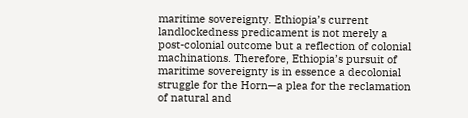maritime sovereignty. Ethiopia’s current landlockedness predicament is not merely a post-colonial outcome but a reflection of colonial machinations. Therefore, Ethiopia’s pursuit of maritime sovereignty is in essence a decolonial struggle for the Horn—a plea for the reclamation of natural and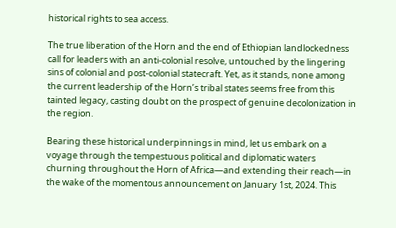historical rights to sea access.

The true liberation of the Horn and the end of Ethiopian landlockedness call for leaders with an anti-colonial resolve, untouched by the lingering sins of colonial and post-colonial statecraft. Yet, as it stands, none among the current leadership of the Horn’s tribal states seems free from this tainted legacy, casting doubt on the prospect of genuine decolonization in the region.

Bearing these historical underpinnings in mind, let us embark on a voyage through the tempestuous political and diplomatic waters churning throughout the Horn of Africa—and extending their reach—in the wake of the momentous announcement on January 1st, 2024. This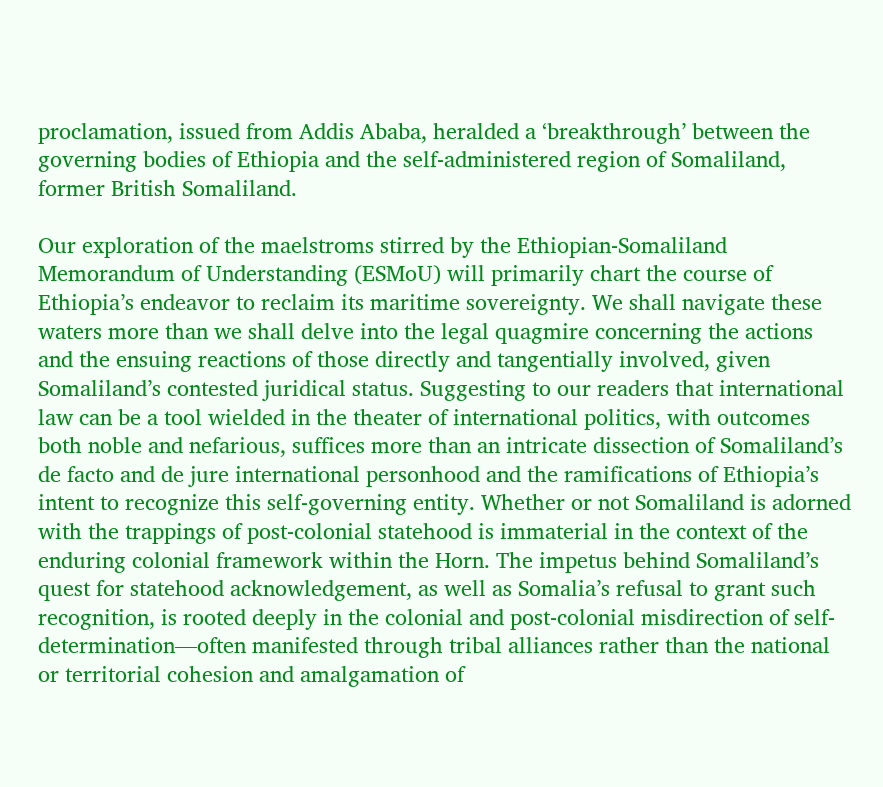proclamation, issued from Addis Ababa, heralded a ‘breakthrough’ between the governing bodies of Ethiopia and the self-administered region of Somaliland, former British Somaliland.

Our exploration of the maelstroms stirred by the Ethiopian-Somaliland Memorandum of Understanding (ESMoU) will primarily chart the course of Ethiopia’s endeavor to reclaim its maritime sovereignty. We shall navigate these waters more than we shall delve into the legal quagmire concerning the actions and the ensuing reactions of those directly and tangentially involved, given Somaliland’s contested juridical status. Suggesting to our readers that international law can be a tool wielded in the theater of international politics, with outcomes both noble and nefarious, suffices more than an intricate dissection of Somaliland’s de facto and de jure international personhood and the ramifications of Ethiopia’s intent to recognize this self-governing entity. Whether or not Somaliland is adorned with the trappings of post-colonial statehood is immaterial in the context of the enduring colonial framework within the Horn. The impetus behind Somaliland’s quest for statehood acknowledgement, as well as Somalia’s refusal to grant such recognition, is rooted deeply in the colonial and post-colonial misdirection of self-determination—often manifested through tribal alliances rather than the national or territorial cohesion and amalgamation of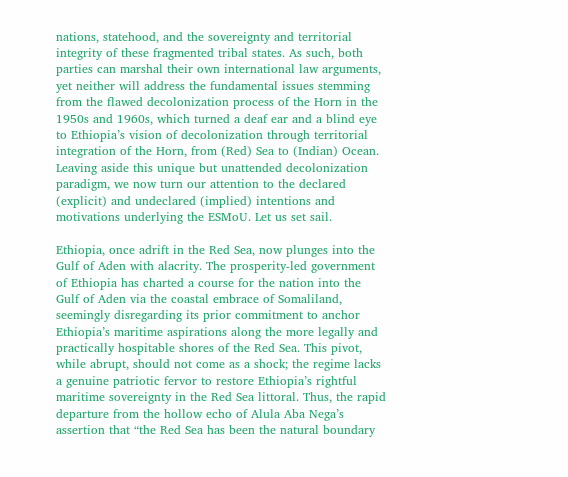nations, statehood, and the sovereignty and territorial integrity of these fragmented tribal states. As such, both parties can marshal their own international law arguments, yet neither will address the fundamental issues stemming from the flawed decolonization process of the Horn in the 1950s and 1960s, which turned a deaf ear and a blind eye to Ethiopia’s vision of decolonization through territorial integration of the Horn, from (Red) Sea to (Indian) Ocean. Leaving aside this unique but unattended decolonization paradigm, we now turn our attention to the declared (explicit) and undeclared (implied) intentions and motivations underlying the ESMoU. Let us set sail.

Ethiopia, once adrift in the Red Sea, now plunges into the Gulf of Aden with alacrity. The prosperity-led government of Ethiopia has charted a course for the nation into the Gulf of Aden via the coastal embrace of Somaliland, seemingly disregarding its prior commitment to anchor Ethiopia’s maritime aspirations along the more legally and practically hospitable shores of the Red Sea. This pivot, while abrupt, should not come as a shock; the regime lacks a genuine patriotic fervor to restore Ethiopia’s rightful maritime sovereignty in the Red Sea littoral. Thus, the rapid departure from the hollow echo of Alula Aba Nega’s assertion that “the Red Sea has been the natural boundary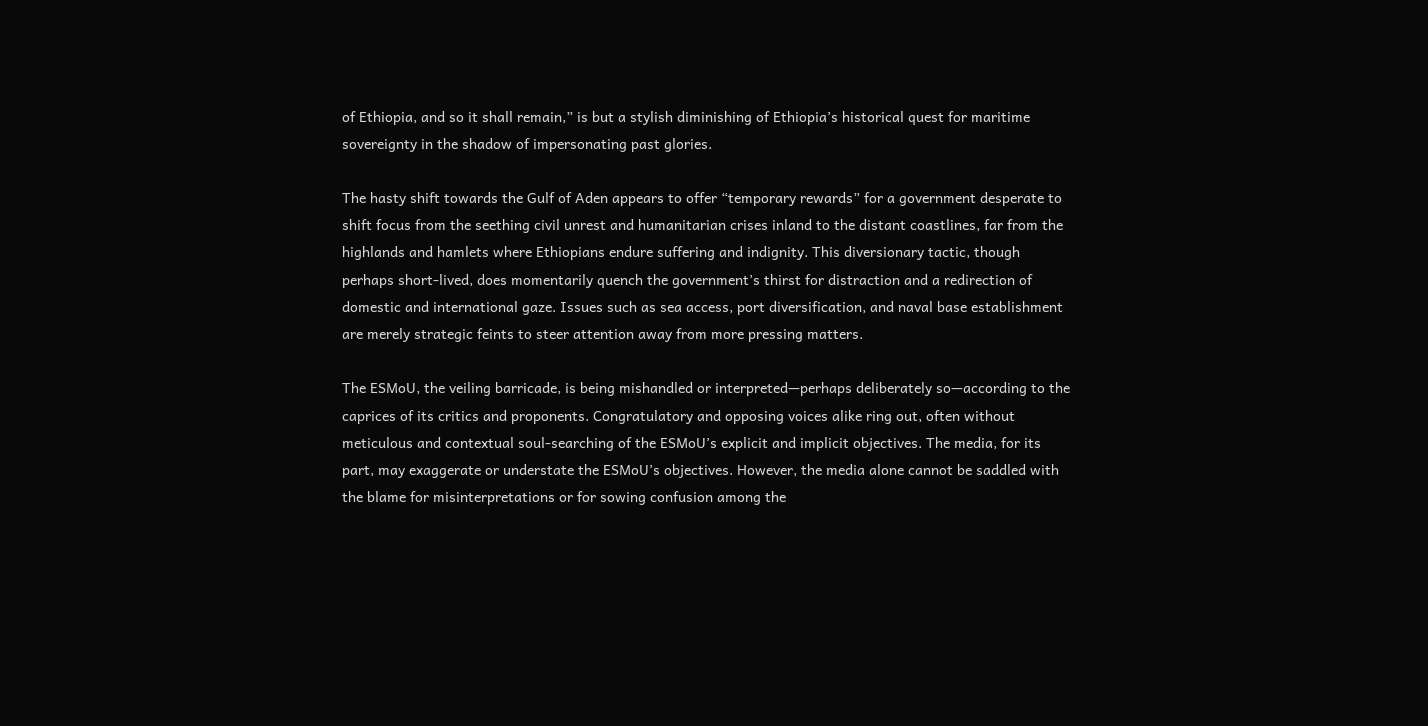of Ethiopia, and so it shall remain,” is but a stylish diminishing of Ethiopia’s historical quest for maritime sovereignty in the shadow of impersonating past glories.

The hasty shift towards the Gulf of Aden appears to offer “temporary rewards” for a government desperate to shift focus from the seething civil unrest and humanitarian crises inland to the distant coastlines, far from the highlands and hamlets where Ethiopians endure suffering and indignity. This diversionary tactic, though perhaps short-lived, does momentarily quench the government’s thirst for distraction and a redirection of domestic and international gaze. Issues such as sea access, port diversification, and naval base establishment are merely strategic feints to steer attention away from more pressing matters.

The ESMoU, the veiling barricade, is being mishandled or interpreted—perhaps deliberately so—according to the caprices of its critics and proponents. Congratulatory and opposing voices alike ring out, often without meticulous and contextual soul-searching of the ESMoU’s explicit and implicit objectives. The media, for its part, may exaggerate or understate the ESMoU’s objectives. However, the media alone cannot be saddled with the blame for misinterpretations or for sowing confusion among the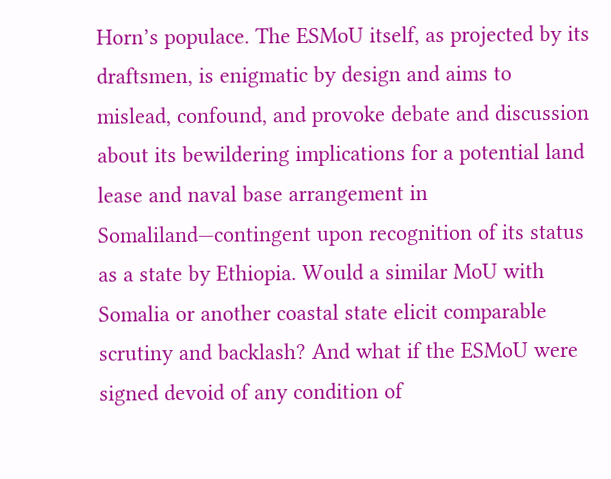Horn’s populace. The ESMoU itself, as projected by its draftsmen, is enigmatic by design and aims to mislead, confound, and provoke debate and discussion about its bewildering implications for a potential land lease and naval base arrangement in Somaliland—contingent upon recognition of its status as a state by Ethiopia. Would a similar MoU with Somalia or another coastal state elicit comparable scrutiny and backlash? And what if the ESMoU were signed devoid of any condition of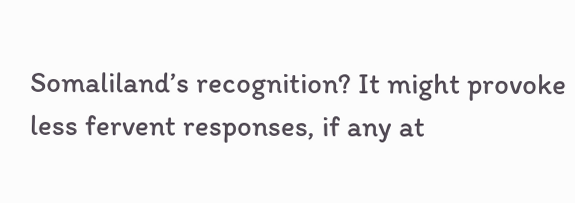Somaliland’s recognition? It might provoke less fervent responses, if any at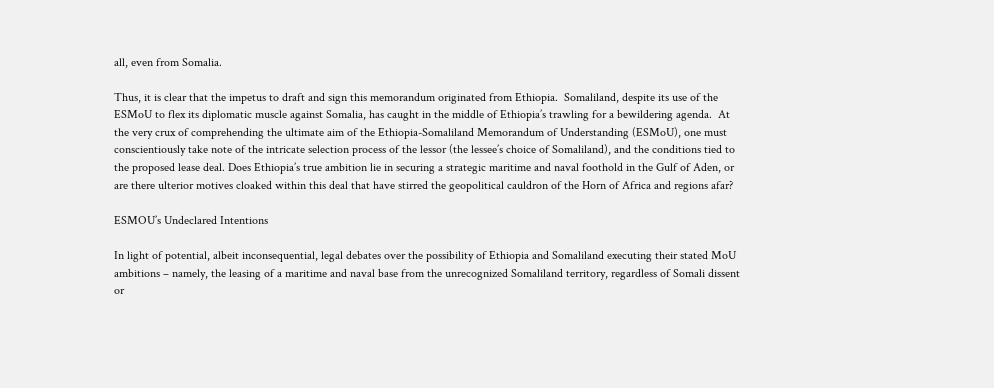all, even from Somalia.

Thus, it is clear that the impetus to draft and sign this memorandum originated from Ethiopia.  Somaliland, despite its use of the ESMoU to flex its diplomatic muscle against Somalia, has caught in the middle of Ethiopia’s trawling for a bewildering agenda.  At the very crux of comprehending the ultimate aim of the Ethiopia-Somaliland Memorandum of Understanding (ESMoU), one must conscientiously take note of the intricate selection process of the lessor (the lessee’s choice of Somaliland), and the conditions tied to the proposed lease deal. Does Ethiopia’s true ambition lie in securing a strategic maritime and naval foothold in the Gulf of Aden, or are there ulterior motives cloaked within this deal that have stirred the geopolitical cauldron of the Horn of Africa and regions afar?

ESMOU’s Undeclared Intentions

In light of potential, albeit inconsequential, legal debates over the possibility of Ethiopia and Somaliland executing their stated MoU ambitions – namely, the leasing of a maritime and naval base from the unrecognized Somaliland territory, regardless of Somali dissent or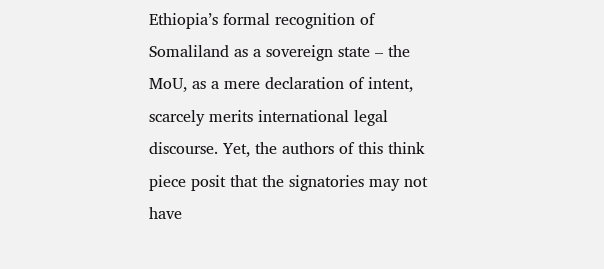Ethiopia’s formal recognition of Somaliland as a sovereign state – the MoU, as a mere declaration of intent, scarcely merits international legal discourse. Yet, the authors of this think piece posit that the signatories may not have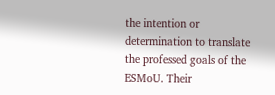the intention or determination to translate the professed goals of the ESMoU. Their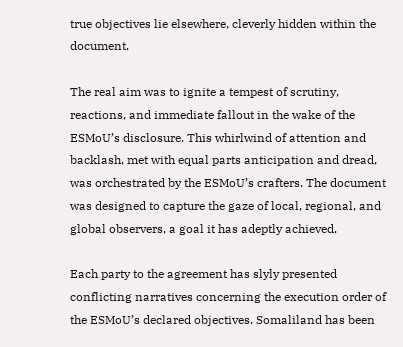true objectives lie elsewhere, cleverly hidden within the document.

The real aim was to ignite a tempest of scrutiny, reactions, and immediate fallout in the wake of the ESMoU’s disclosure. This whirlwind of attention and backlash, met with equal parts anticipation and dread, was orchestrated by the ESMoU’s crafters. The document was designed to capture the gaze of local, regional, and global observers, a goal it has adeptly achieved.

Each party to the agreement has slyly presented conflicting narratives concerning the execution order of the ESMoU’s declared objectives. Somaliland has been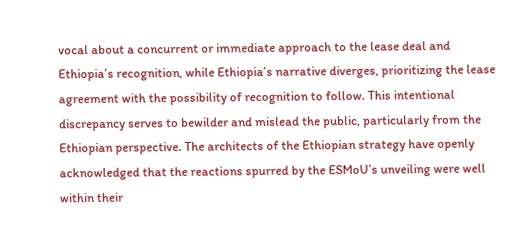vocal about a concurrent or immediate approach to the lease deal and Ethiopia’s recognition, while Ethiopia’s narrative diverges, prioritizing the lease agreement with the possibility of recognition to follow. This intentional discrepancy serves to bewilder and mislead the public, particularly from the Ethiopian perspective. The architects of the Ethiopian strategy have openly acknowledged that the reactions spurred by the ESMoU’s unveiling were well within their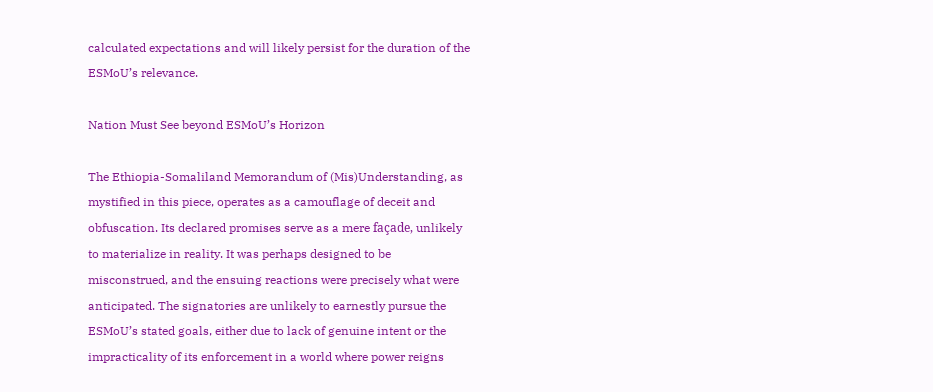calculated expectations and will likely persist for the duration of the ESMoU’s relevance.

Nation Must See beyond ESMoU’s Horizon

The Ethiopia-Somaliland Memorandum of (Mis)Understanding, as mystified in this piece, operates as a camouflage of deceit and obfuscation. Its declared promises serve as a mere façade, unlikely to materialize in reality. It was perhaps designed to be misconstrued, and the ensuing reactions were precisely what were anticipated. The signatories are unlikely to earnestly pursue the ESMoU’s stated goals, either due to lack of genuine intent or the impracticality of its enforcement in a world where power reigns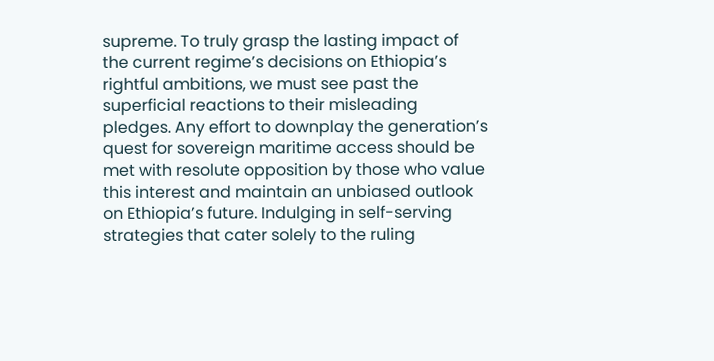supreme. To truly grasp the lasting impact of the current regime’s decisions on Ethiopia’s rightful ambitions, we must see past the superficial reactions to their misleading pledges. Any effort to downplay the generation’s quest for sovereign maritime access should be met with resolute opposition by those who value this interest and maintain an unbiased outlook on Ethiopia’s future. Indulging in self-serving strategies that cater solely to the ruling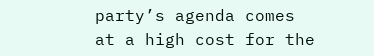party’s agenda comes at a high cost for the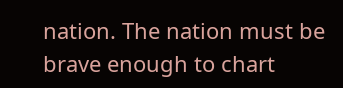nation. The nation must be brave enough to chart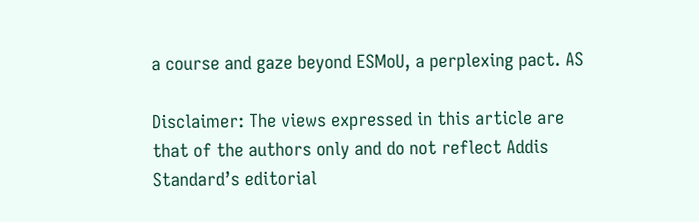a course and gaze beyond ESMoU, a perplexing pact. AS

Disclaimer: The views expressed in this article are that of the authors only and do not reflect Addis Standard’s editorial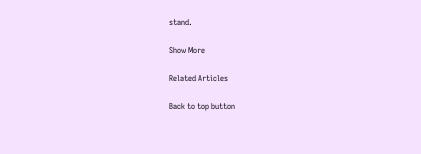stand.

Show More

Related Articles

Back to top button